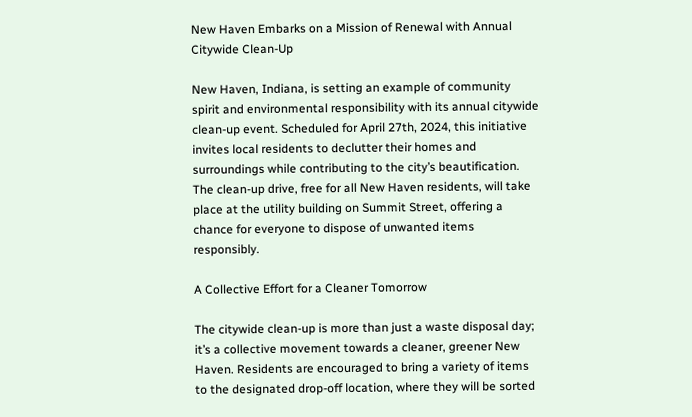New Haven Embarks on a Mission of Renewal with Annual Citywide Clean-Up

New Haven, Indiana, is setting an example of community spirit and environmental responsibility with its annual citywide clean-up event. Scheduled for April 27th, 2024, this initiative invites local residents to declutter their homes and surroundings while contributing to the city’s beautification. The clean-up drive, free for all New Haven residents, will take place at the utility building on Summit Street, offering a chance for everyone to dispose of unwanted items responsibly.

A Collective Effort for a Cleaner Tomorrow

The citywide clean-up is more than just a waste disposal day; it’s a collective movement towards a cleaner, greener New Haven. Residents are encouraged to bring a variety of items to the designated drop-off location, where they will be sorted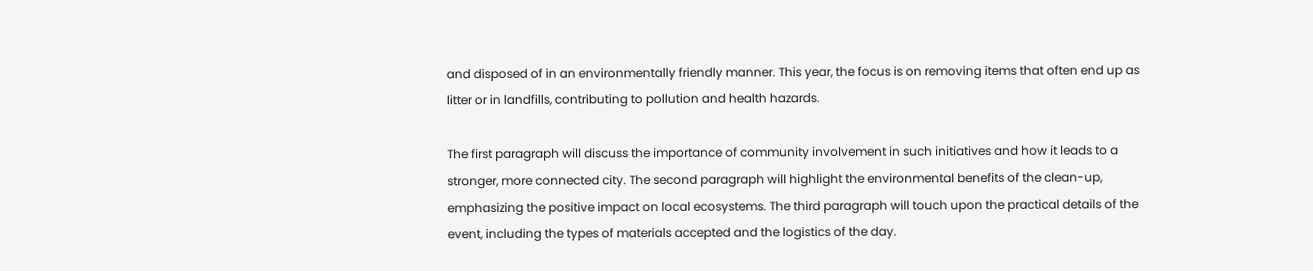and disposed of in an environmentally friendly manner. This year, the focus is on removing items that often end up as litter or in landfills, contributing to pollution and health hazards.

The first paragraph will discuss the importance of community involvement in such initiatives and how it leads to a stronger, more connected city. The second paragraph will highlight the environmental benefits of the clean-up, emphasizing the positive impact on local ecosystems. The third paragraph will touch upon the practical details of the event, including the types of materials accepted and the logistics of the day.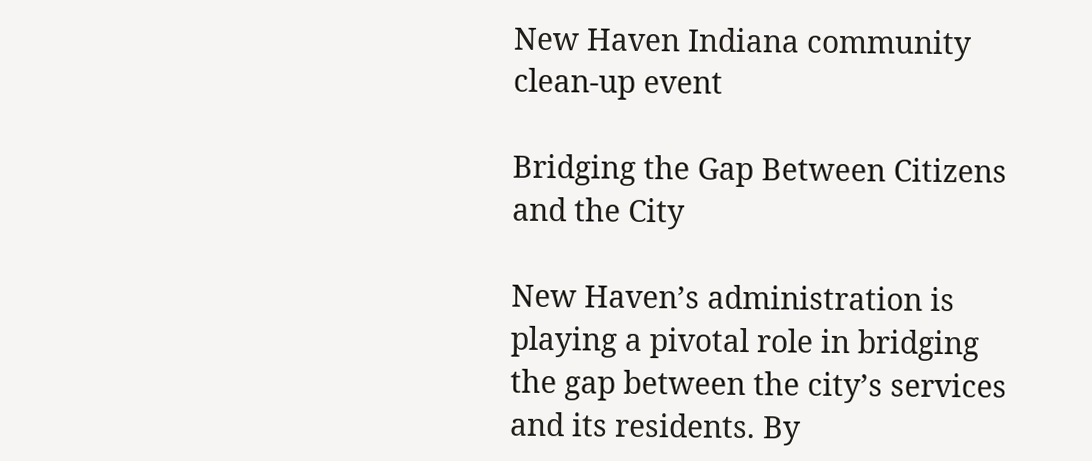New Haven Indiana community clean-up event

Bridging the Gap Between Citizens and the City

New Haven’s administration is playing a pivotal role in bridging the gap between the city’s services and its residents. By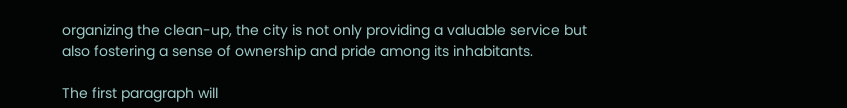organizing the clean-up, the city is not only providing a valuable service but also fostering a sense of ownership and pride among its inhabitants.

The first paragraph will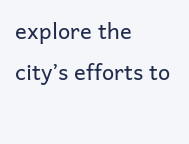explore the city’s efforts to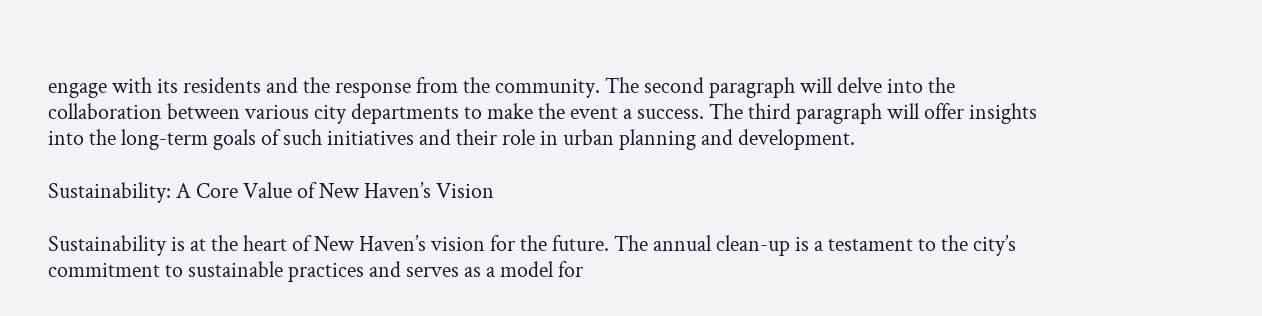engage with its residents and the response from the community. The second paragraph will delve into the collaboration between various city departments to make the event a success. The third paragraph will offer insights into the long-term goals of such initiatives and their role in urban planning and development.

Sustainability: A Core Value of New Haven’s Vision

Sustainability is at the heart of New Haven’s vision for the future. The annual clean-up is a testament to the city’s commitment to sustainable practices and serves as a model for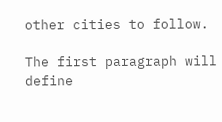other cities to follow.

The first paragraph will define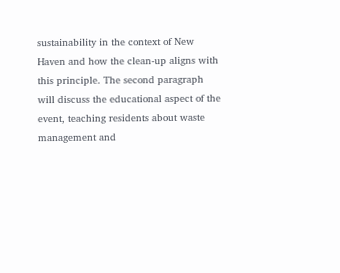sustainability in the context of New Haven and how the clean-up aligns with this principle. The second paragraph will discuss the educational aspect of the event, teaching residents about waste management and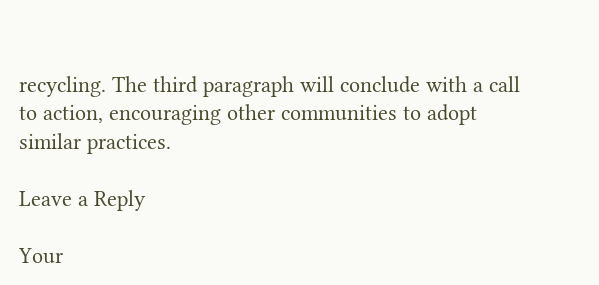recycling. The third paragraph will conclude with a call to action, encouraging other communities to adopt similar practices.

Leave a Reply

Your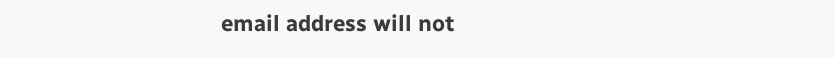email address will not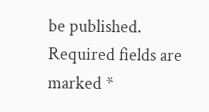be published. Required fields are marked *